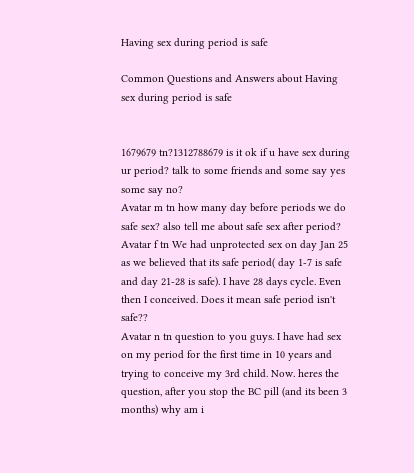Having sex during period is safe

Common Questions and Answers about Having sex during period is safe


1679679 tn?1312788679 is it ok if u have sex during ur period? talk to some friends and some say yes some say no?
Avatar m tn how many day before periods we do safe sex? also tell me about safe sex after period?
Avatar f tn We had unprotected sex on day Jan 25 as we believed that its safe period( day 1-7 is safe and day 21-28 is safe). I have 28 days cycle. Even then I conceived. Does it mean safe period isn't safe??
Avatar n tn question to you guys. I have had sex on my period for the first time in 10 years and trying to conceive my 3rd child. Now. heres the question, after you stop the BC pill (and its been 3 months) why am i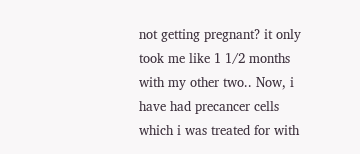not getting pregnant? it only took me like 1 1/2 months with my other two.. Now, i have had precancer cells which i was treated for with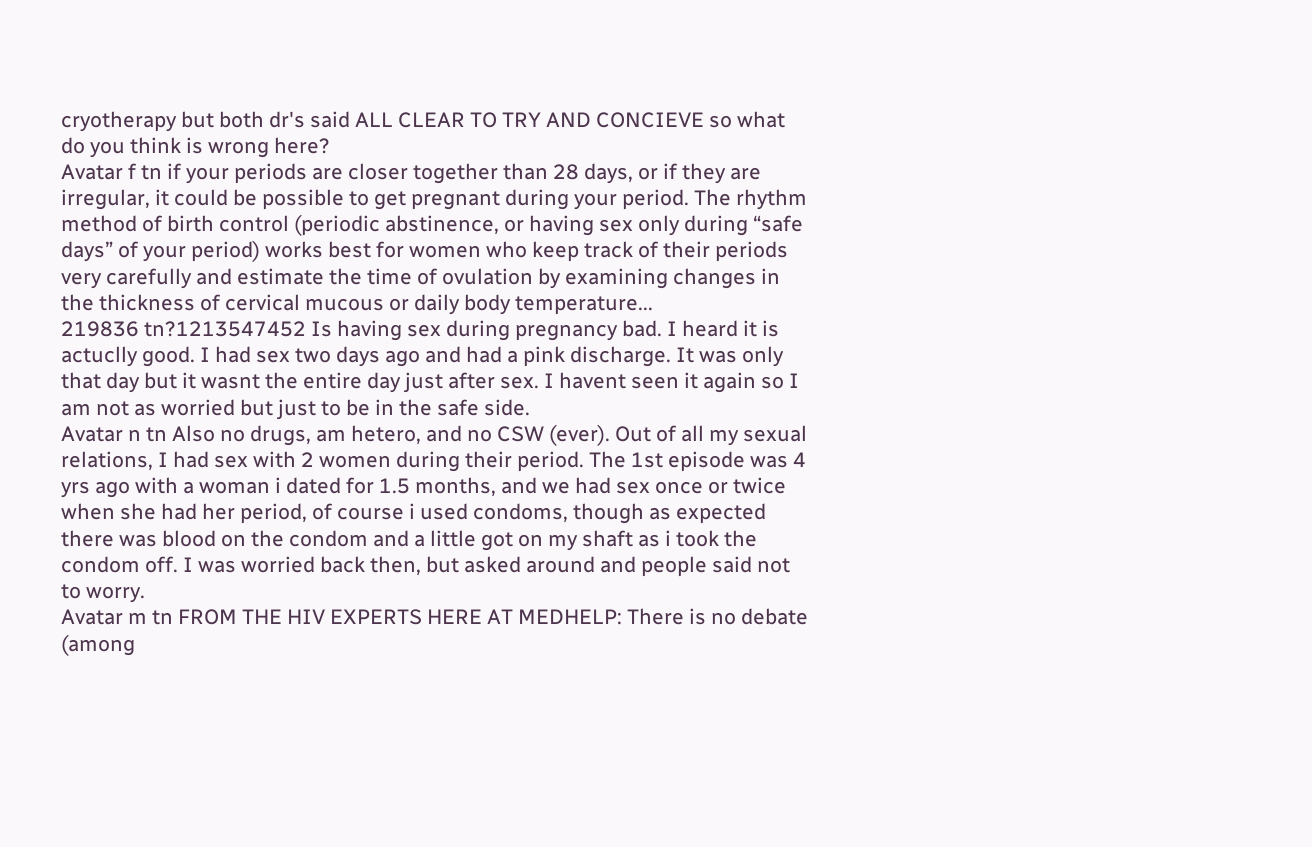cryotherapy but both dr's said ALL CLEAR TO TRY AND CONCIEVE so what do you think is wrong here?
Avatar f tn if your periods are closer together than 28 days, or if they are irregular, it could be possible to get pregnant during your period. The rhythm method of birth control (periodic abstinence, or having sex only during “safe days” of your period) works best for women who keep track of their periods very carefully and estimate the time of ovulation by examining changes in the thickness of cervical mucous or daily body temperature...
219836 tn?1213547452 Is having sex during pregnancy bad. I heard it is actuclly good. I had sex two days ago and had a pink discharge. It was only that day but it wasnt the entire day just after sex. I havent seen it again so I am not as worried but just to be in the safe side.
Avatar n tn Also no drugs, am hetero, and no CSW (ever). Out of all my sexual relations, I had sex with 2 women during their period. The 1st episode was 4 yrs ago with a woman i dated for 1.5 months, and we had sex once or twice when she had her period, of course i used condoms, though as expected there was blood on the condom and a little got on my shaft as i took the condom off. I was worried back then, but asked around and people said not to worry.
Avatar m tn FROM THE HIV EXPERTS HERE AT MEDHELP: There is no debate (among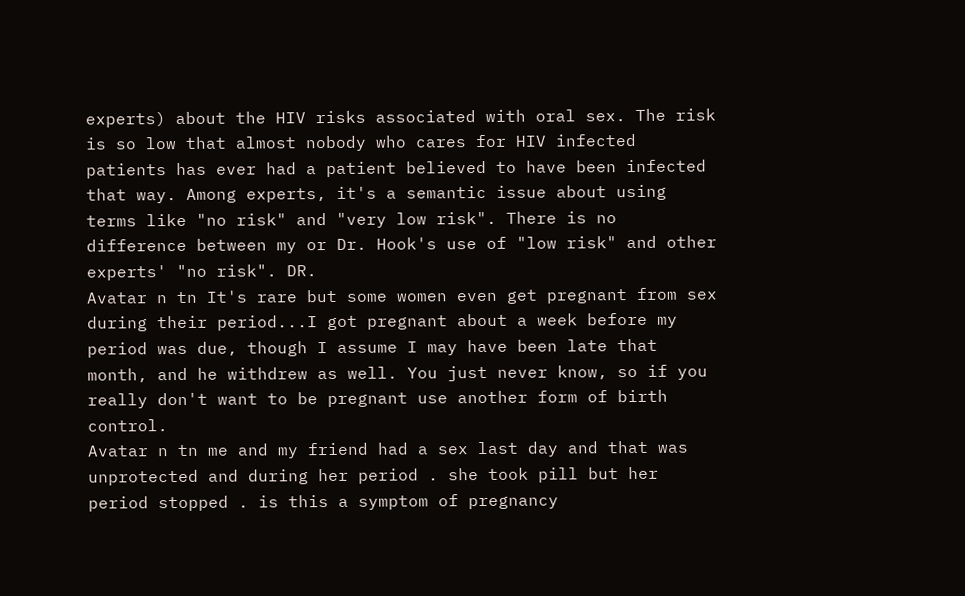experts) about the HIV risks associated with oral sex. The risk is so low that almost nobody who cares for HIV infected patients has ever had a patient believed to have been infected that way. Among experts, it's a semantic issue about using terms like "no risk" and "very low risk". There is no difference between my or Dr. Hook's use of "low risk" and other experts' "no risk". DR.
Avatar n tn It's rare but some women even get pregnant from sex during their period...I got pregnant about a week before my period was due, though I assume I may have been late that month, and he withdrew as well. You just never know, so if you really don't want to be pregnant use another form of birth control.
Avatar n tn me and my friend had a sex last day and that was unprotected and during her period . she took pill but her period stopped . is this a symptom of pregnancy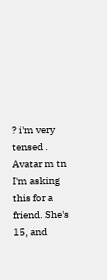? i'm very tensed .
Avatar m tn I'm asking this for a friend. She's 15, and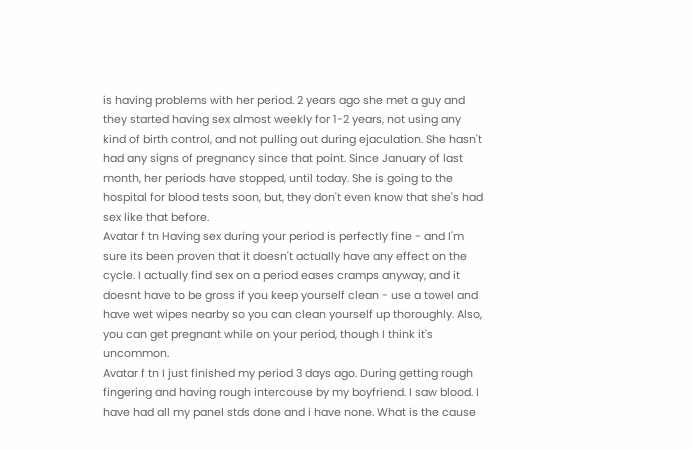is having problems with her period. 2 years ago she met a guy and they started having sex almost weekly for 1-2 years, not using any kind of birth control, and not pulling out during ejaculation. She hasn't had any signs of pregnancy since that point. Since January of last month, her periods have stopped, until today. She is going to the hospital for blood tests soon, but, they don't even know that she's had sex like that before.
Avatar f tn Having sex during your period is perfectly fine - and I'm sure its been proven that it doesn't actually have any effect on the cycle. I actually find sex on a period eases cramps anyway, and it doesnt have to be gross if you keep yourself clean - use a towel and have wet wipes nearby so you can clean yourself up thoroughly. Also, you can get pregnant while on your period, though I think it's uncommon.
Avatar f tn I just finished my period 3 days ago. During getting rough fingering and having rough intercouse by my boyfriend. I saw blood. I have had all my panel stds done and i have none. What is the cause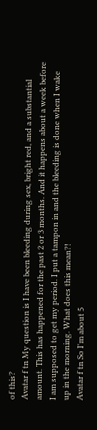of this?
Avatar f tn My question is I have been bleeding during sex, bright red, and a substantial amount. This has happened for the past 2 or 3 months. And it happens about a week before I am supposed to get my period. I put a tampon in and the bleeding is done when I wake up in the morning. What does this mean?!
Avatar f tn So I'm about 5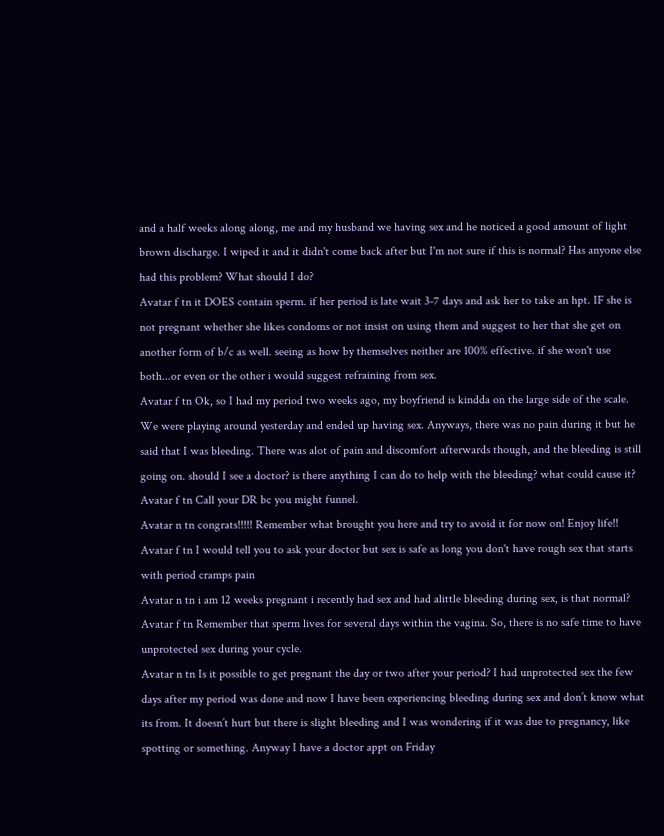and a half weeks along along, me and my husband we having sex and he noticed a good amount of light brown discharge. I wiped it and it didn't come back after but I'm not sure if this is normal? Has anyone else had this problem? What should I do?
Avatar f tn it DOES contain sperm. if her period is late wait 3-7 days and ask her to take an hpt. IF she is not pregnant whether she likes condoms or not insist on using them and suggest to her that she get on another form of b/c as well. seeing as how by themselves neither are 100% effective. if she won't use both...or even or the other i would suggest refraining from sex.
Avatar f tn Ok, so I had my period two weeks ago, my boyfriend is kindda on the large side of the scale. We were playing around yesterday and ended up having sex. Anyways, there was no pain during it but he said that I was bleeding. There was alot of pain and discomfort afterwards though, and the bleeding is still going on. should I see a doctor? is there anything I can do to help with the bleeding? what could cause it?
Avatar f tn Call your DR bc you might funnel.
Avatar n tn congrats!!!!! Remember what brought you here and try to avoid it for now on! Enjoy life!!
Avatar f tn I would tell you to ask your doctor but sex is safe as long you don't have rough sex that starts with period cramps pain
Avatar n tn i am 12 weeks pregnant i recently had sex and had alittle bleeding during sex, is that normal?
Avatar f tn Remember that sperm lives for several days within the vagina. So, there is no safe time to have unprotected sex during your cycle.
Avatar n tn Is it possible to get pregnant the day or two after your period? I had unprotected sex the few days after my period was done and now I have been experiencing bleeding during sex and don’t know what its from. It doesn’t hurt but there is slight bleeding and I was wondering if it was due to pregnancy, like spotting or something. Anyway I have a doctor appt on Friday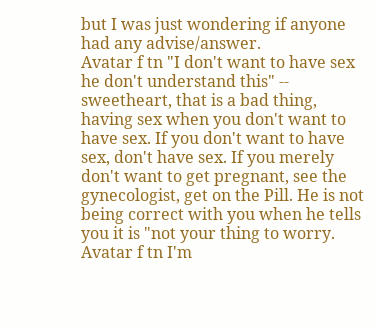but I was just wondering if anyone had any advise/answer.
Avatar f tn "I don't want to have sex he don't understand this" -- sweetheart, that is a bad thing, having sex when you don't want to have sex. If you don't want to have sex, don't have sex. If you merely don't want to get pregnant, see the gynecologist, get on the Pill. He is not being correct with you when he tells you it is "not your thing to worry.
Avatar f tn I'm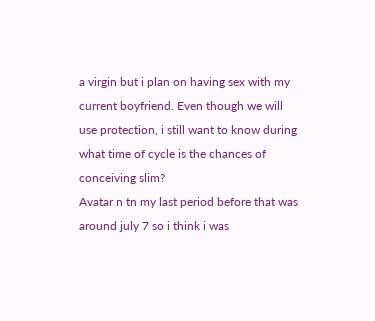a virgin but i plan on having sex with my current boyfriend. Even though we will use protection, i still want to know during what time of cycle is the chances of conceiving slim?
Avatar n tn my last period before that was around july 7 so i think i was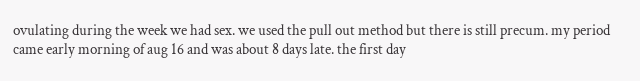ovulating during the week we had sex. we used the pull out method but there is still precum. my period came early morning of aug 16 and was about 8 days late. the first day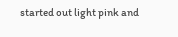started out light pink and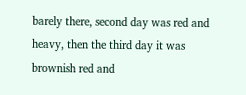barely there, second day was red and heavy, then the third day it was brownish red and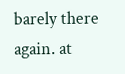barely there again. at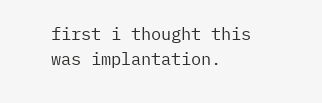first i thought this was implantation.